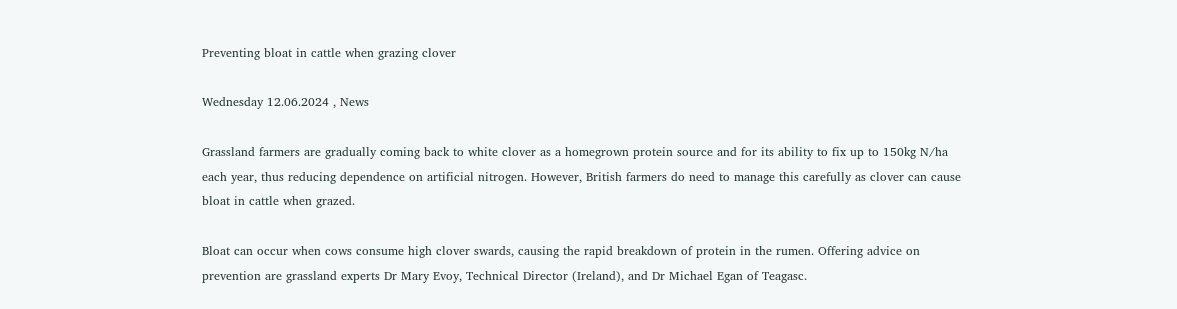Preventing bloat in cattle when grazing clover

Wednesday 12.06.2024 , News

Grassland farmers are gradually coming back to white clover as a homegrown protein source and for its ability to fix up to 150kg N/ha each year, thus reducing dependence on artificial nitrogen. However, British farmers do need to manage this carefully as clover can cause bloat in cattle when grazed.

Bloat can occur when cows consume high clover swards, causing the rapid breakdown of protein in the rumen. Offering advice on prevention are grassland experts Dr Mary Evoy, Technical Director (Ireland), and Dr Michael Egan of Teagasc.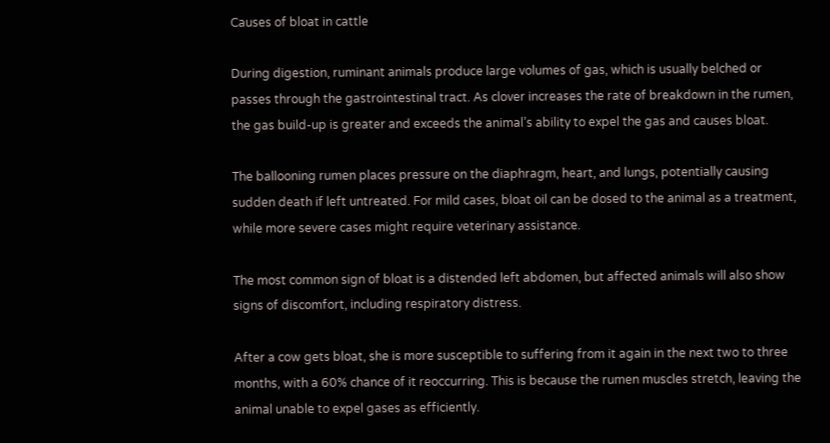Causes of bloat in cattle

During digestion, ruminant animals produce large volumes of gas, which is usually belched or passes through the gastrointestinal tract. As clover increases the rate of breakdown in the rumen, the gas build-up is greater and exceeds the animal’s ability to expel the gas and causes bloat.

The ballooning rumen places pressure on the diaphragm, heart, and lungs, potentially causing sudden death if left untreated. For mild cases, bloat oil can be dosed to the animal as a treatment, while more severe cases might require veterinary assistance.

The most common sign of bloat is a distended left abdomen, but affected animals will also show signs of discomfort, including respiratory distress.

After a cow gets bloat, she is more susceptible to suffering from it again in the next two to three months, with a 60% chance of it reoccurring. This is because the rumen muscles stretch, leaving the animal unable to expel gases as efficiently.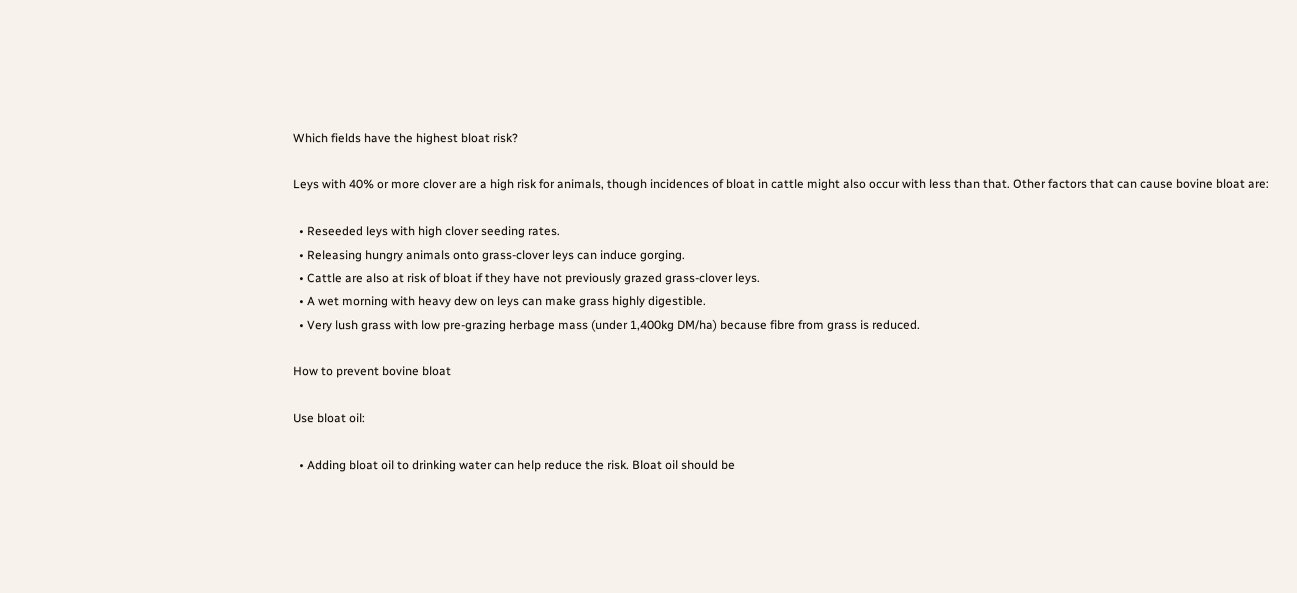Which fields have the highest bloat risk?

Leys with 40% or more clover are a high risk for animals, though incidences of bloat in cattle might also occur with less than that. Other factors that can cause bovine bloat are:

  • Reseeded leys with high clover seeding rates.
  • Releasing hungry animals onto grass-clover leys can induce gorging.
  • Cattle are also at risk of bloat if they have not previously grazed grass-clover leys.
  • A wet morning with heavy dew on leys can make grass highly digestible.
  • Very lush grass with low pre-grazing herbage mass (under 1,400kg DM/ha) because fibre from grass is reduced.

How to prevent bovine bloat

Use bloat oil:

  • Adding bloat oil to drinking water can help reduce the risk. Bloat oil should be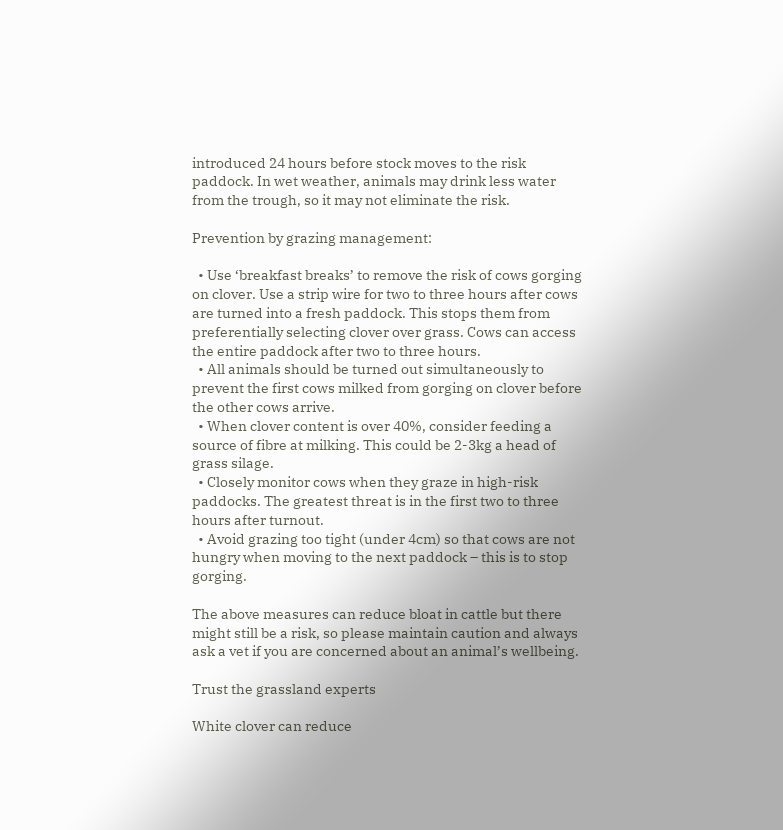introduced 24 hours before stock moves to the risk paddock. In wet weather, animals may drink less water from the trough, so it may not eliminate the risk.

Prevention by grazing management:

  • Use ‘breakfast breaks’ to remove the risk of cows gorging on clover. Use a strip wire for two to three hours after cows are turned into a fresh paddock. This stops them from preferentially selecting clover over grass. Cows can access the entire paddock after two to three hours.
  • All animals should be turned out simultaneously to prevent the first cows milked from gorging on clover before the other cows arrive.
  • When clover content is over 40%, consider feeding a source of fibre at milking. This could be 2-3kg a head of grass silage.
  • Closely monitor cows when they graze in high-risk paddocks. The greatest threat is in the first two to three hours after turnout.
  • Avoid grazing too tight (under 4cm) so that cows are not hungry when moving to the next paddock – this is to stop gorging.

The above measures can reduce bloat in cattle but there might still be a risk, so please maintain caution and always ask a vet if you are concerned about an animal’s wellbeing.

Trust the grassland experts

White clover can reduce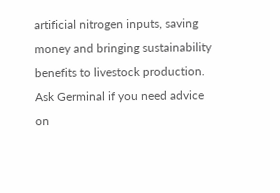artificial nitrogen inputs, saving money and bringing sustainability benefits to livestock production. Ask Germinal if you need advice on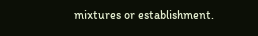mixtures or establishment.